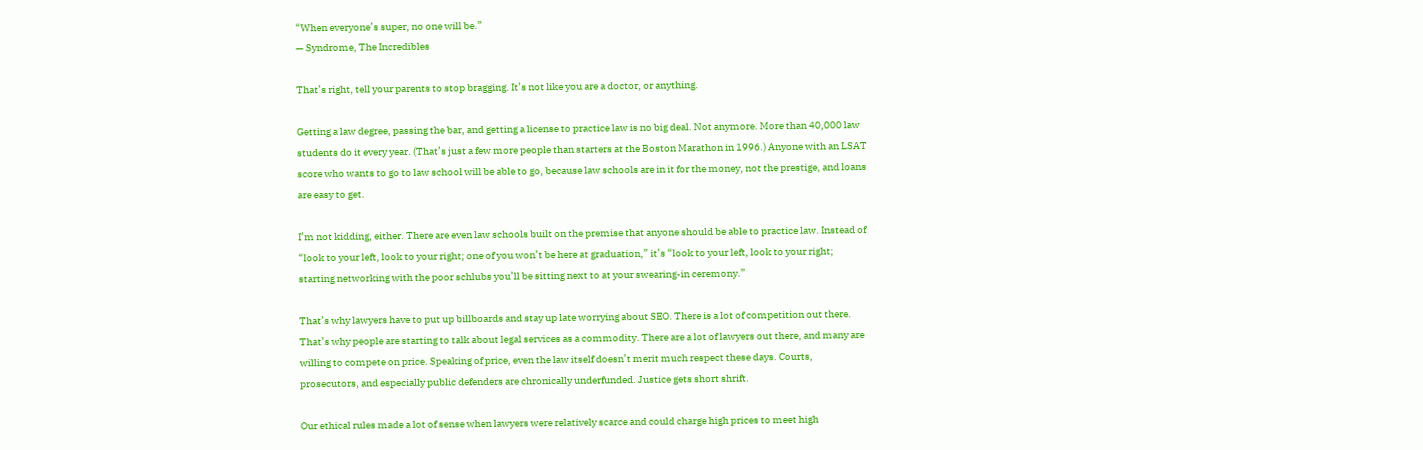“When everyone’s super, no one will be.”
— Syndrome, The Incredibles

That’s right, tell your parents to stop bragging. It’s not like you are a doctor, or anything.

Getting a law degree, passing the bar, and getting a license to practice law is no big deal. Not anymore. More than 40,000 law students do it every year. (That’s just a few more people than starters at the Boston Marathon in 1996.) Anyone with an LSAT score who wants to go to law school will be able to go, because law schools are in it for the money, not the prestige, and loans are easy to get.

I’m not kidding, either. There are even law schools built on the premise that anyone should be able to practice law. Instead of “look to your left, look to your right; one of you won’t be here at graduation,” it’s “look to your left, look to your right; starting networking with the poor schlubs you’ll be sitting next to at your swearing-in ceremony.”

That’s why lawyers have to put up billboards and stay up late worrying about SEO. There is a lot of competition out there. That’s why people are starting to talk about legal services as a commodity. There are a lot of lawyers out there, and many are willing to compete on price. Speaking of price, even the law itself doesn’t merit much respect these days. Courts, prosecutors, and especially public defenders are chronically underfunded. Justice gets short shrift.

Our ethical rules made a lot of sense when lawyers were relatively scarce and could charge high prices to meet high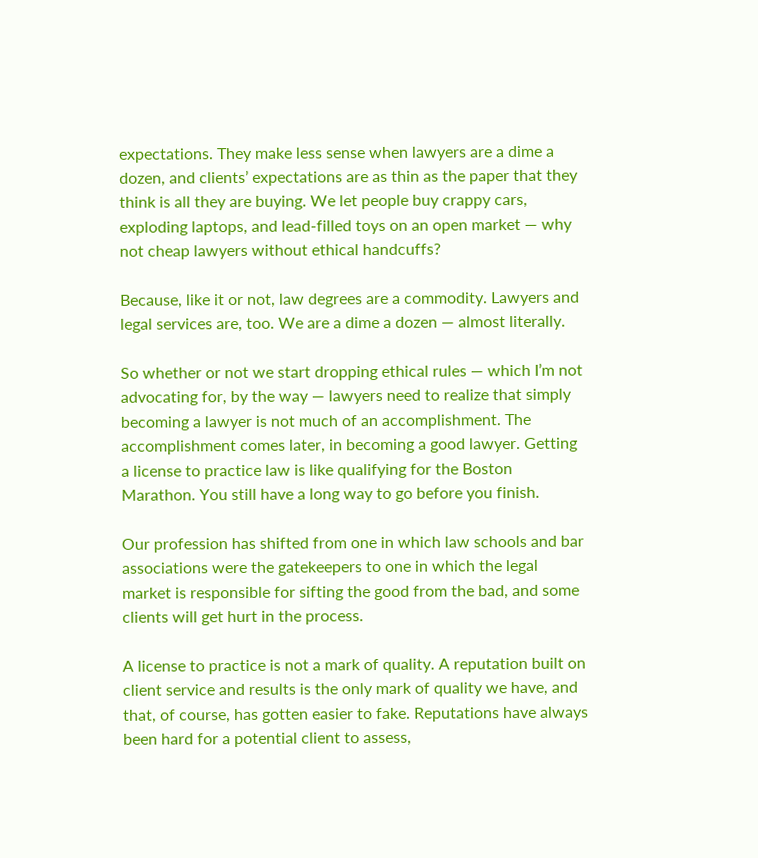expectations. They make less sense when lawyers are a dime a dozen, and clients’ expectations are as thin as the paper that they think is all they are buying. We let people buy crappy cars, exploding laptops, and lead-filled toys on an open market — why not cheap lawyers without ethical handcuffs?

Because, like it or not, law degrees are a commodity. Lawyers and legal services are, too. We are a dime a dozen — almost literally.

So whether or not we start dropping ethical rules — which I’m not advocating for, by the way — lawyers need to realize that simply becoming a lawyer is not much of an accomplishment. The accomplishment comes later, in becoming a good lawyer. Getting a license to practice law is like qualifying for the Boston Marathon. You still have a long way to go before you finish.

Our profession has shifted from one in which law schools and bar associations were the gatekeepers to one in which the legal market is responsible for sifting the good from the bad, and some clients will get hurt in the process.

A license to practice is not a mark of quality. A reputation built on client service and results is the only mark of quality we have, and that, of course, has gotten easier to fake. Reputations have always been hard for a potential client to assess,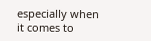especially when it comes to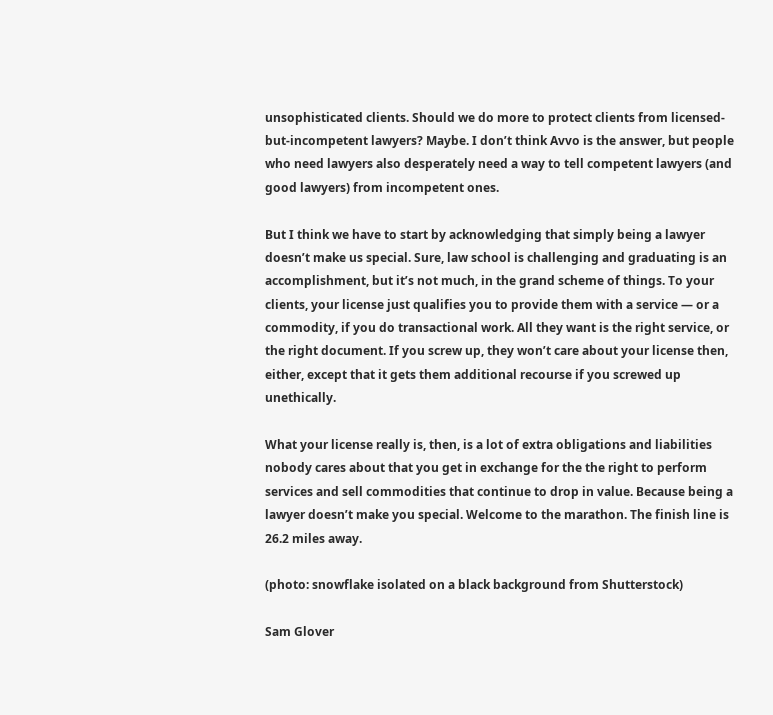unsophisticated clients. Should we do more to protect clients from licensed-but-incompetent lawyers? Maybe. I don’t think Avvo is the answer, but people who need lawyers also desperately need a way to tell competent lawyers (and good lawyers) from incompetent ones.

But I think we have to start by acknowledging that simply being a lawyer doesn’t make us special. Sure, law school is challenging and graduating is an accomplishment, but it’s not much, in the grand scheme of things. To your clients, your license just qualifies you to provide them with a service — or a commodity, if you do transactional work. All they want is the right service, or the right document. If you screw up, they won’t care about your license then, either, except that it gets them additional recourse if you screwed up unethically.

What your license really is, then, is a lot of extra obligations and liabilities nobody cares about that you get in exchange for the the right to perform services and sell commodities that continue to drop in value. Because being a lawyer doesn’t make you special. Welcome to the marathon. The finish line is 26.2 miles away.

(photo: snowflake isolated on a black background from Shutterstock)

Sam Glover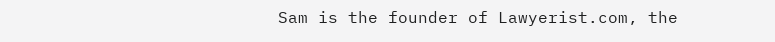Sam is the founder of Lawyerist.com, the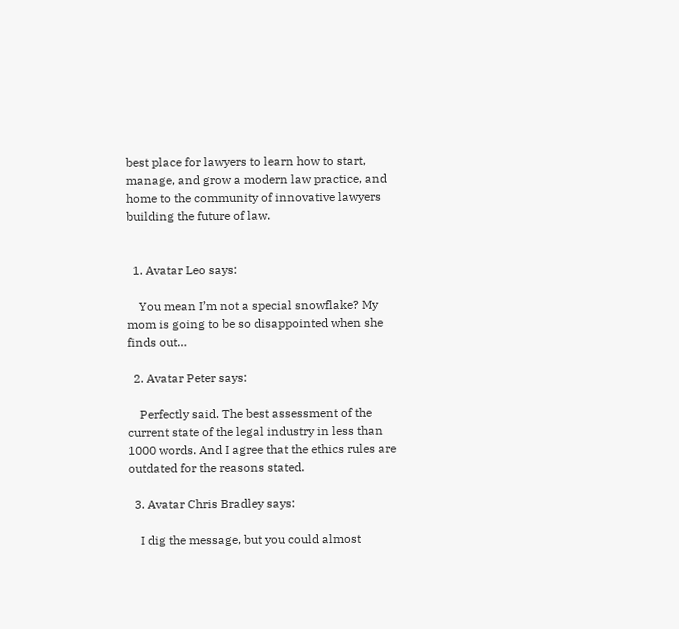best place for lawyers to learn how to start, manage, and grow a modern law practice, and home to the community of innovative lawyers building the future of law.


  1. Avatar Leo says:

    You mean I’m not a special snowflake? My mom is going to be so disappointed when she finds out…

  2. Avatar Peter says:

    Perfectly said. The best assessment of the current state of the legal industry in less than 1000 words. And I agree that the ethics rules are outdated for the reasons stated.

  3. Avatar Chris Bradley says:

    I dig the message, but you could almost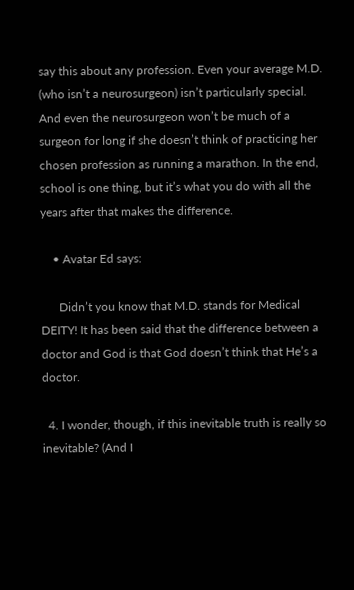say this about any profession. Even your average M.D. (who isn’t a neurosurgeon) isn’t particularly special. And even the neurosurgeon won’t be much of a surgeon for long if she doesn’t think of practicing her chosen profession as running a marathon. In the end, school is one thing, but it’s what you do with all the years after that makes the difference.

    • Avatar Ed says:

      Didn’t you know that M.D. stands for Medical DEITY! It has been said that the difference between a doctor and God is that God doesn’t think that He’s a doctor.

  4. I wonder, though, if this inevitable truth is really so inevitable? (And I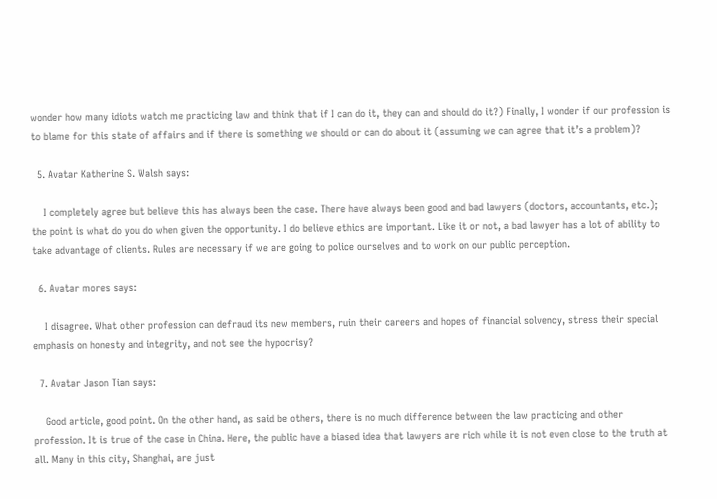wonder how many idiots watch me practicing law and think that if I can do it, they can and should do it?) Finally, I wonder if our profession is to blame for this state of affairs and if there is something we should or can do about it (assuming we can agree that it’s a problem)?

  5. Avatar Katherine S. Walsh says:

    I completely agree but believe this has always been the case. There have always been good and bad lawyers (doctors, accountants, etc.); the point is what do you do when given the opportunity. I do believe ethics are important. Like it or not, a bad lawyer has a lot of ability to take advantage of clients. Rules are necessary if we are going to police ourselves and to work on our public perception.

  6. Avatar mores says:

    I disagree. What other profession can defraud its new members, ruin their careers and hopes of financial solvency, stress their special emphasis on honesty and integrity, and not see the hypocrisy?

  7. Avatar Jason Tian says:

    Good article, good point. On the other hand, as said be others, there is no much difference between the law practicing and other profession. It is true of the case in China. Here, the public have a biased idea that lawyers are rich while it is not even close to the truth at all. Many in this city, Shanghai, are just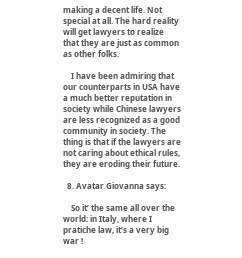making a decent life. Not special at all. The hard reality will get lawyers to realize that they are just as common as other folks.

    I have been admiring that our counterparts in USA have a much better reputation in society while Chinese lawyers are less recognized as a good community in society. The thing is that if the lawyers are not caring about ethical rules, they are eroding their future.

  8. Avatar Giovanna says:

    So it’ the same all over the world: in Italy, where I pratiche law, it’s a very big war !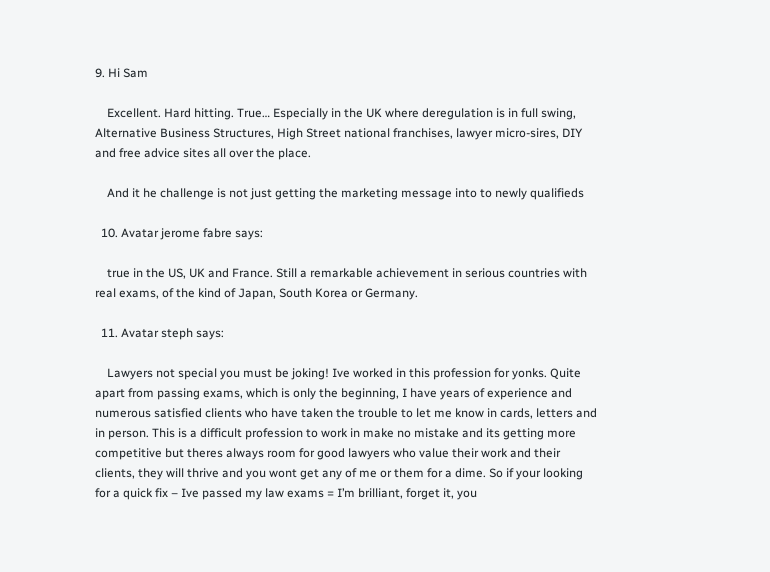9. Hi Sam

    Excellent. Hard hitting. True… Especially in the UK where deregulation is in full swing, Alternative Business Structures, High Street national franchises, lawyer micro-sires, DIY and free advice sites all over the place.

    And it he challenge is not just getting the marketing message into to newly qualifieds

  10. Avatar jerome fabre says:

    true in the US, UK and France. Still a remarkable achievement in serious countries with real exams, of the kind of Japan, South Korea or Germany.

  11. Avatar steph says:

    Lawyers not special you must be joking! Ive worked in this profession for yonks. Quite apart from passing exams, which is only the beginning, I have years of experience and numerous satisfied clients who have taken the trouble to let me know in cards, letters and in person. This is a difficult profession to work in make no mistake and its getting more competitive but theres always room for good lawyers who value their work and their clients, they will thrive and you wont get any of me or them for a dime. So if your looking for a quick fix – Ive passed my law exams = I’m brilliant, forget it, you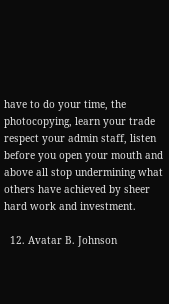have to do your time, the photocopying, learn your trade respect your admin staff, listen before you open your mouth and above all stop undermining what others have achieved by sheer hard work and investment.

  12. Avatar B. Johnson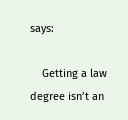says:

    Getting a law degree isn’t an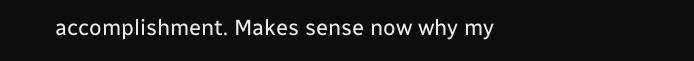accomplishment. Makes sense now why my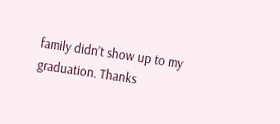family didn’t show up to my graduation. Thanks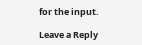for the input.

Leave a Reply